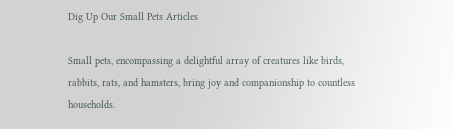Dig Up Our Small Pets Articles

Small pets, encompassing a delightful array of creatures like birds, rabbits, rats, and hamsters, bring joy and companionship to countless households.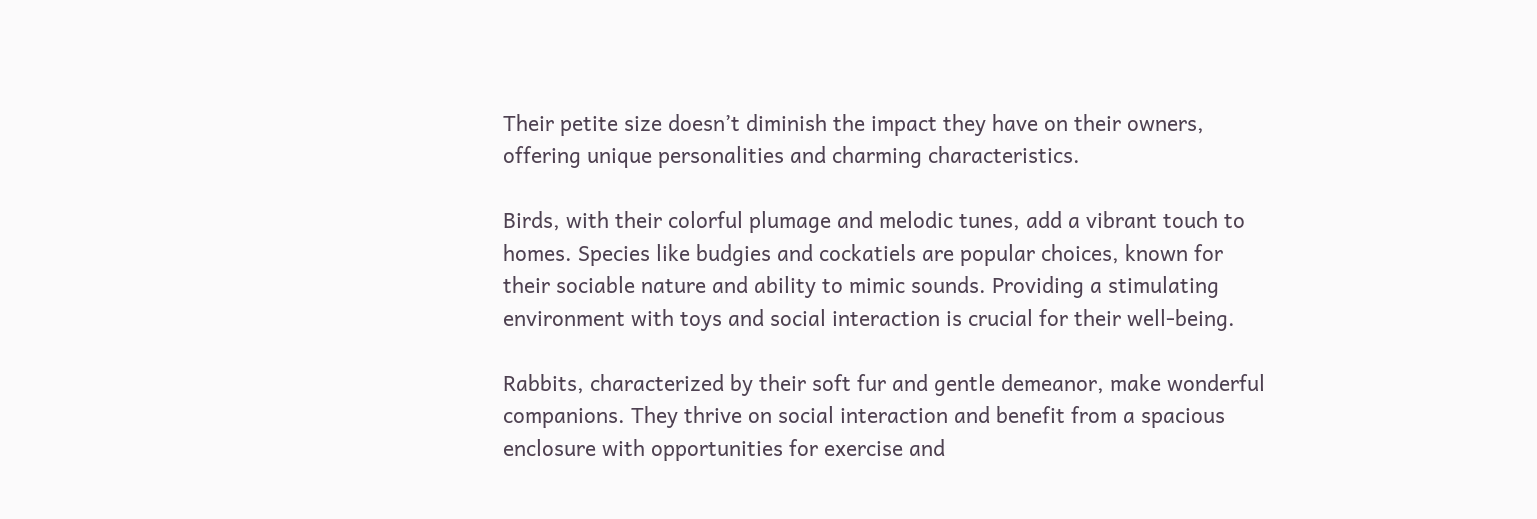Their petite size doesn’t diminish the impact they have on their owners, offering unique personalities and charming characteristics.

Birds, with their colorful plumage and melodic tunes, add a vibrant touch to homes. Species like budgies and cockatiels are popular choices, known for their sociable nature and ability to mimic sounds. Providing a stimulating environment with toys and social interaction is crucial for their well-being.

Rabbits, characterized by their soft fur and gentle demeanor, make wonderful companions. They thrive on social interaction and benefit from a spacious enclosure with opportunities for exercise and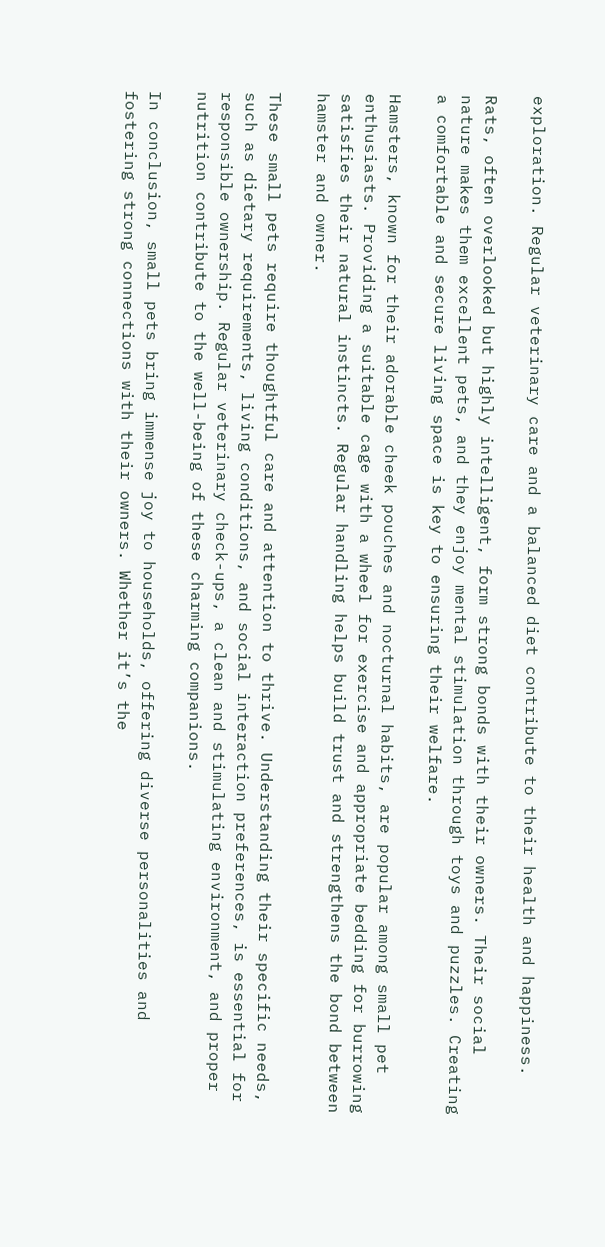exploration. Regular veterinary care and a balanced diet contribute to their health and happiness.

Rats, often overlooked but highly intelligent, form strong bonds with their owners. Their social nature makes them excellent pets, and they enjoy mental stimulation through toys and puzzles. Creating a comfortable and secure living space is key to ensuring their welfare.

Hamsters, known for their adorable cheek pouches and nocturnal habits, are popular among small pet enthusiasts. Providing a suitable cage with a wheel for exercise and appropriate bedding for burrowing satisfies their natural instincts. Regular handling helps build trust and strengthens the bond between hamster and owner.

These small pets require thoughtful care and attention to thrive. Understanding their specific needs, such as dietary requirements, living conditions, and social interaction preferences, is essential for responsible ownership. Regular veterinary check-ups, a clean and stimulating environment, and proper nutrition contribute to the well-being of these charming companions.

In conclusion, small pets bring immense joy to households, offering diverse personalities and fostering strong connections with their owners. Whether it’s the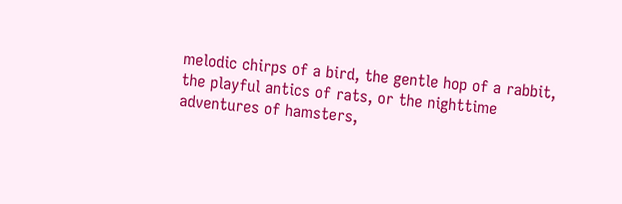melodic chirps of a bird, the gentle hop of a rabbit, the playful antics of rats, or the nighttime adventures of hamsters,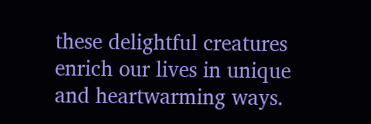these delightful creatures enrich our lives in unique and heartwarming ways.